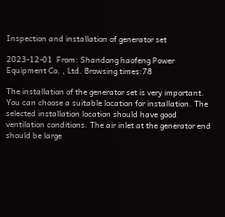Inspection and installation of generator set

2023-12-01  From: Shandong haofeng Power Equipment Co. , Ltd. Browsing times:78

The installation of the generator set is very important. You can choose a suitable location for installation. The selected installation location should have good ventilation conditions. The air inlet at the generator end should be large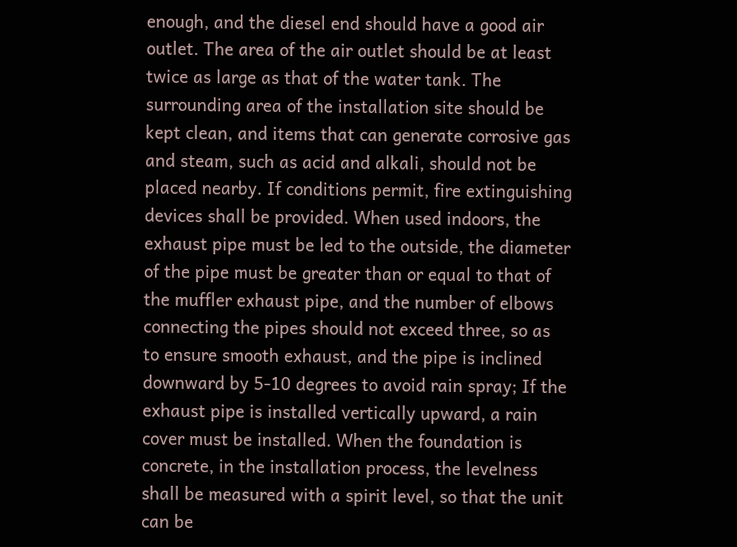enough, and the diesel end should have a good air outlet. The area of the air outlet should be at least twice as large as that of the water tank. The surrounding area of the installation site should be kept clean, and items that can generate corrosive gas and steam, such as acid and alkali, should not be placed nearby. If conditions permit, fire extinguishing devices shall be provided. When used indoors, the exhaust pipe must be led to the outside, the diameter of the pipe must be greater than or equal to that of the muffler exhaust pipe, and the number of elbows connecting the pipes should not exceed three, so as to ensure smooth exhaust, and the pipe is inclined downward by 5-10 degrees to avoid rain spray; If the exhaust pipe is installed vertically upward, a rain cover must be installed. When the foundation is concrete, in the installation process, the levelness shall be measured with a spirit level, so that the unit can be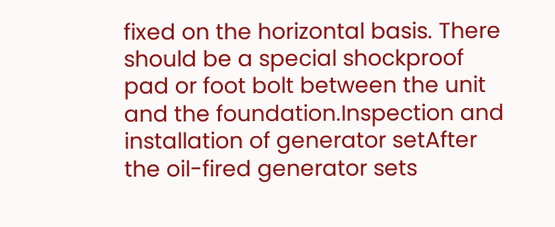fixed on the horizontal basis. There should be a special shockproof pad or foot bolt between the unit and the foundation.Inspection and installation of generator setAfter the oil-fired generator sets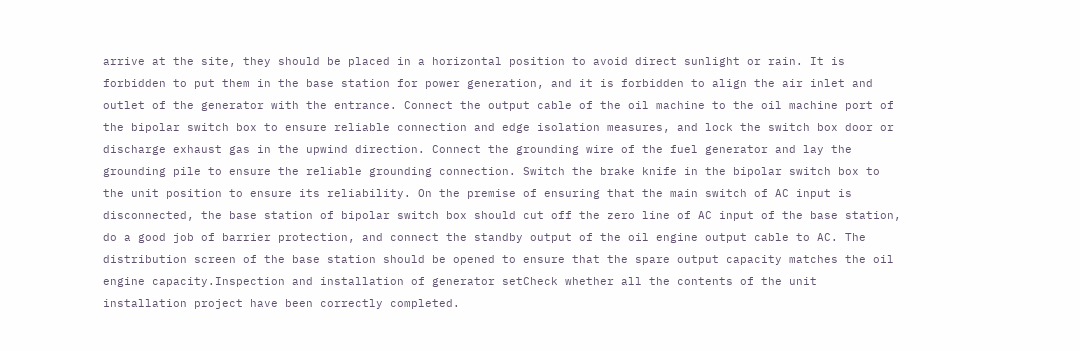arrive at the site, they should be placed in a horizontal position to avoid direct sunlight or rain. It is forbidden to put them in the base station for power generation, and it is forbidden to align the air inlet and outlet of the generator with the entrance. Connect the output cable of the oil machine to the oil machine port of the bipolar switch box to ensure reliable connection and edge isolation measures, and lock the switch box door or discharge exhaust gas in the upwind direction. Connect the grounding wire of the fuel generator and lay the grounding pile to ensure the reliable grounding connection. Switch the brake knife in the bipolar switch box to the unit position to ensure its reliability. On the premise of ensuring that the main switch of AC input is disconnected, the base station of bipolar switch box should cut off the zero line of AC input of the base station, do a good job of barrier protection, and connect the standby output of the oil engine output cable to AC. The distribution screen of the base station should be opened to ensure that the spare output capacity matches the oil engine capacity.Inspection and installation of generator setCheck whether all the contents of the unit installation project have been correctly completed.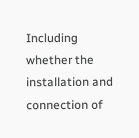Including whether the installation and connection of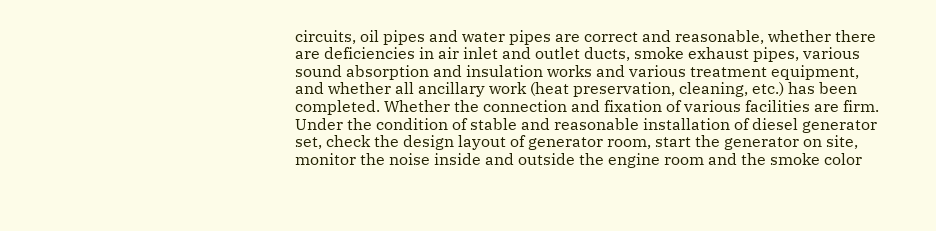circuits, oil pipes and water pipes are correct and reasonable, whether there are deficiencies in air inlet and outlet ducts, smoke exhaust pipes, various sound absorption and insulation works and various treatment equipment, and whether all ancillary work (heat preservation, cleaning, etc.) has been completed. Whether the connection and fixation of various facilities are firm. Under the condition of stable and reasonable installation of diesel generator set, check the design layout of generator room, start the generator on site, monitor the noise inside and outside the engine room and the smoke color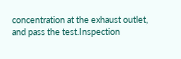concentration at the exhaust outlet, and pass the test.Inspection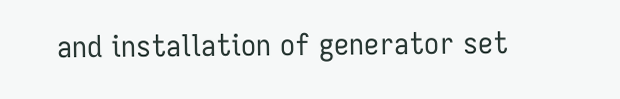and installation of generator set